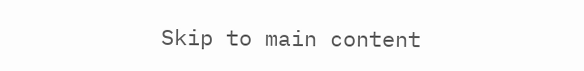Skip to main content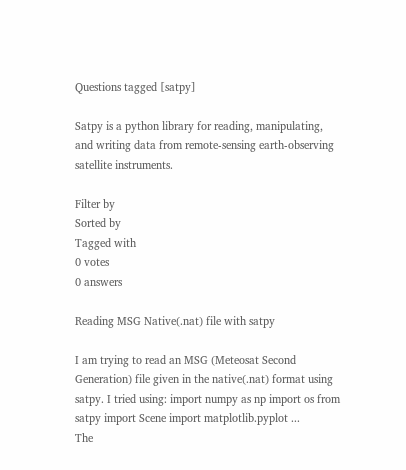Questions tagged [satpy]

Satpy is a python library for reading, manipulating, and writing data from remote-sensing earth-observing satellite instruments.

Filter by
Sorted by
Tagged with
0 votes
0 answers

Reading MSG Native(.nat) file with satpy

I am trying to read an MSG (Meteosat Second Generation) file given in the native(.nat) format using satpy. I tried using: import numpy as np import os from satpy import Scene import matplotlib.pyplot ...
The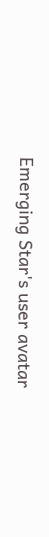Emerging Star's user avatar